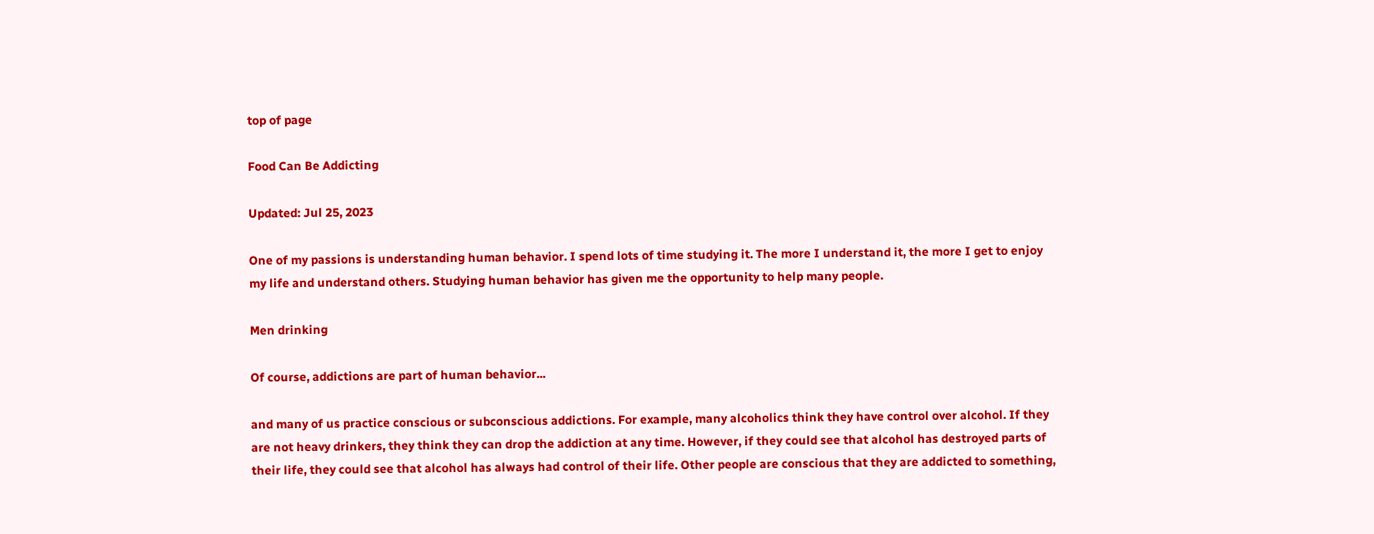top of page

Food Can Be Addicting

Updated: Jul 25, 2023

One of my passions is understanding human behavior. I spend lots of time studying it. The more I understand it, the more I get to enjoy my life and understand others. Studying human behavior has given me the opportunity to help many people.

Men drinking

Of course, addictions are part of human behavior...

and many of us practice conscious or subconscious addictions. For example, many alcoholics think they have control over alcohol. If they are not heavy drinkers, they think they can drop the addiction at any time. However, if they could see that alcohol has destroyed parts of their life, they could see that alcohol has always had control of their life. Other people are conscious that they are addicted to something,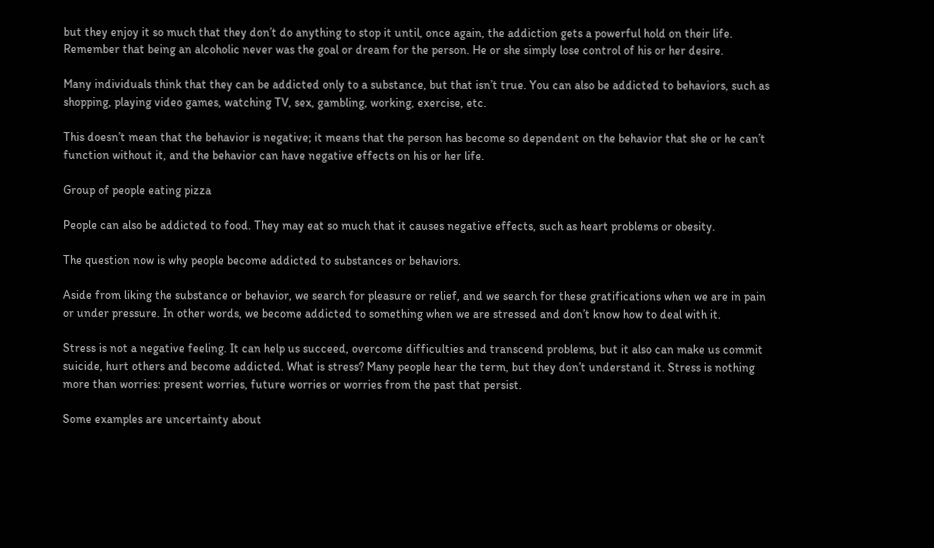but they enjoy it so much that they don’t do anything to stop it until, once again, the addiction gets a powerful hold on their life. Remember that being an alcoholic never was the goal or dream for the person. He or she simply lose control of his or her desire.

Many individuals think that they can be addicted only to a substance, but that isn’t true. You can also be addicted to behaviors, such as shopping, playing video games, watching TV, sex, gambling, working, exercise, etc.

This doesn’t mean that the behavior is negative; it means that the person has become so dependent on the behavior that she or he can’t function without it, and the behavior can have negative effects on his or her life.

Group of people eating pizza

People can also be addicted to food. They may eat so much that it causes negative effects, such as heart problems or obesity.

The question now is why people become addicted to substances or behaviors.

Aside from liking the substance or behavior, we search for pleasure or relief, and we search for these gratifications when we are in pain or under pressure. In other words, we become addicted to something when we are stressed and don’t know how to deal with it.

Stress is not a negative feeling. It can help us succeed, overcome difficulties and transcend problems, but it also can make us commit suicide, hurt others and become addicted. What is stress? Many people hear the term, but they don’t understand it. Stress is nothing more than worries: present worries, future worries or worries from the past that persist.

Some examples are uncertainty about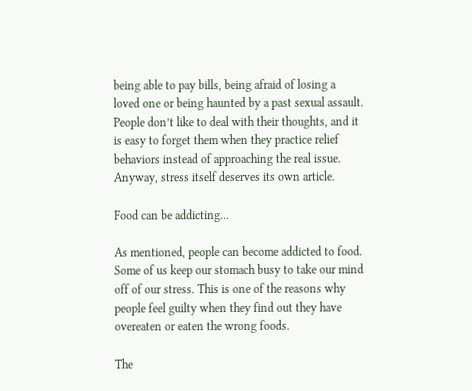being able to pay bills, being afraid of losing a loved one or being haunted by a past sexual assault. People don’t like to deal with their thoughts, and it is easy to forget them when they practice relief behaviors instead of approaching the real issue. Anyway, stress itself deserves its own article.

Food can be addicting...

As mentioned, people can become addicted to food. Some of us keep our stomach busy to take our mind off of our stress. This is one of the reasons why people feel guilty when they find out they have overeaten or eaten the wrong foods.

The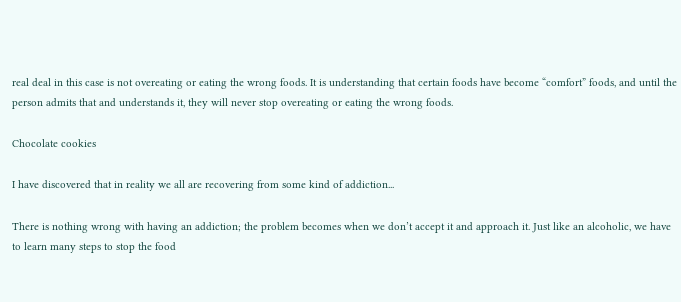real deal in this case is not overeating or eating the wrong foods. It is understanding that certain foods have become “comfort” foods, and until the person admits that and understands it, they will never stop overeating or eating the wrong foods.

Chocolate cookies

I have discovered that in reality we all are recovering from some kind of addiction...

There is nothing wrong with having an addiction; the problem becomes when we don’t accept it and approach it. Just like an alcoholic, we have to learn many steps to stop the food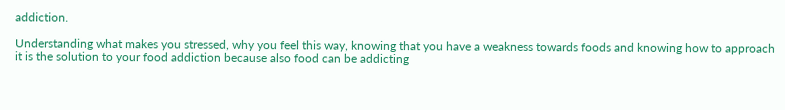addiction.

Understanding what makes you stressed, why you feel this way, knowing that you have a weakness towards foods and knowing how to approach it is the solution to your food addiction because also food can be addicting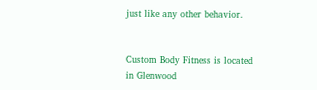just like any other behavior.


Custom Body Fitness is located in Glenwood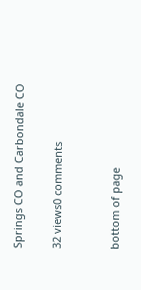Springs CO and Carbondale CO

32 views0 comments


bottom of page